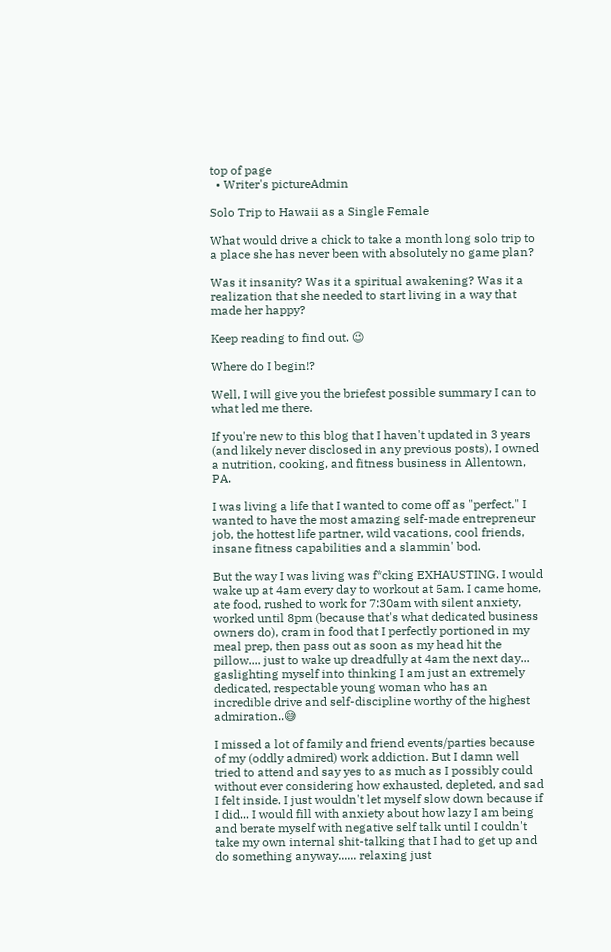top of page
  • Writer's pictureAdmin

Solo Trip to Hawaii as a Single Female

What would drive a chick to take a month long solo trip to a place she has never been with absolutely no game plan?

Was it insanity? Was it a spiritual awakening? Was it a realization that she needed to start living in a way that made her happy?

Keep reading to find out. 😉

Where do I begin!?

Well, I will give you the briefest possible summary I can to what led me there.

If you're new to this blog that I haven't updated in 3 years (and likely never disclosed in any previous posts), I owned a nutrition, cooking, and fitness business in Allentown, PA.

I was living a life that I wanted to come off as "perfect." I wanted to have the most amazing self-made entrepreneur job, the hottest life partner, wild vacations, cool friends, insane fitness capabilities and a slammin' bod.

But the way I was living was f*cking EXHAUSTING. I would wake up at 4am every day to workout at 5am. I came home, ate food, rushed to work for 7:30am with silent anxiety, worked until 8pm (because that's what dedicated business owners do), cram in food that I perfectly portioned in my meal prep, then pass out as soon as my head hit the pillow.... just to wake up dreadfully at 4am the next day... gaslighting myself into thinking I am just an extremely dedicated, respectable young woman who has an incredible drive and self-discipline worthy of the highest admiration..😅

I missed a lot of family and friend events/parties because of my (oddly admired) work addiction. But I damn well tried to attend and say yes to as much as I possibly could without ever considering how exhausted, depleted, and sad I felt inside. I just wouldn't let myself slow down because if I did... I would fill with anxiety about how lazy I am being and berate myself with negative self talk until I couldn't take my own internal shit-talking that I had to get up and do something anyway...... relaxing just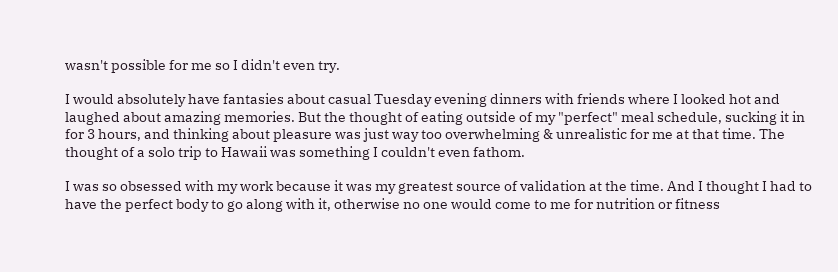wasn't possible for me so I didn't even try.

I would absolutely have fantasies about casual Tuesday evening dinners with friends where I looked hot and laughed about amazing memories. But the thought of eating outside of my "perfect" meal schedule, sucking it in for 3 hours, and thinking about pleasure was just way too overwhelming & unrealistic for me at that time. The thought of a solo trip to Hawaii was something I couldn't even fathom.

I was so obsessed with my work because it was my greatest source of validation at the time. And I thought I had to have the perfect body to go along with it, otherwise no one would come to me for nutrition or fitness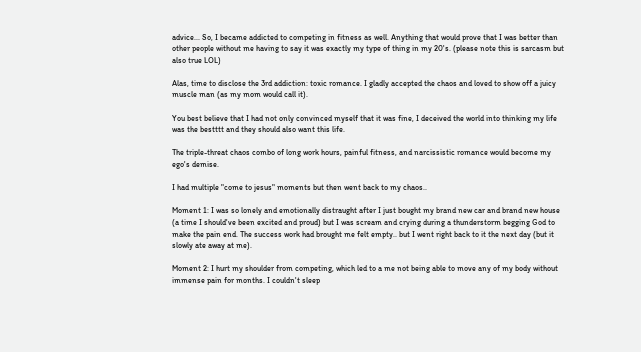advice... So, I became addicted to competing in fitness as well. Anything that would prove that I was better than other people without me having to say it was exactly my type of thing in my 20's. (please note this is sarcasm but also true LOL)

Alas, time to disclose the 3rd addiction: toxic romance. I gladly accepted the chaos and loved to show off a juicy muscle man (as my mom would call it).

You best believe that I had not only convinced myself that it was fine, I deceived the world into thinking my life was the bestttt and they should also want this life.

The triple-threat chaos combo of long work hours, painful fitness, and narcissistic romance would become my ego's demise.

I had multiple "come to jesus" moments but then went back to my chaos..

Moment 1: I was so lonely and emotionally distraught after I just bought my brand new car and brand new house (a time I should've been excited and proud) but I was scream and crying during a thunderstorm begging God to make the pain end. The success work had brought me felt empty.. but I went right back to it the next day (but it slowly ate away at me).

Moment 2: I hurt my shoulder from competing, which led to a me not being able to move any of my body without immense pain for months. I couldn't sleep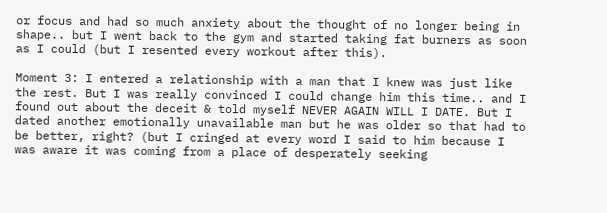or focus and had so much anxiety about the thought of no longer being in shape.. but I went back to the gym and started taking fat burners as soon as I could (but I resented every workout after this).

Moment 3: I entered a relationship with a man that I knew was just like the rest. But I was really convinced I could change him this time.. and I found out about the deceit & told myself NEVER AGAIN WILL I DATE. But I dated another emotionally unavailable man but he was older so that had to be better, right? (but I cringed at every word I said to him because I was aware it was coming from a place of desperately seeking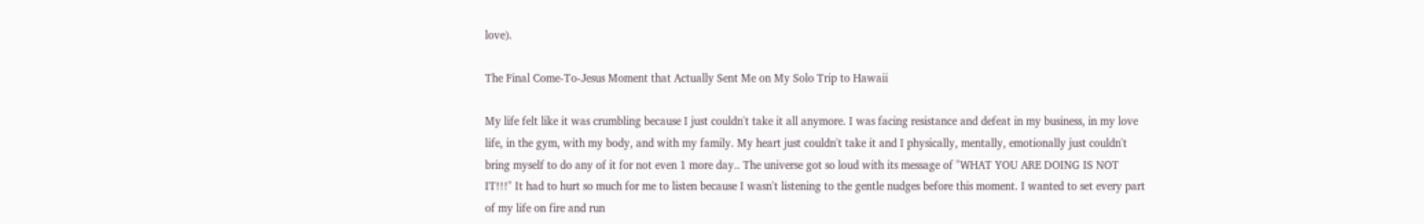love).

The Final Come-To-Jesus Moment that Actually Sent Me on My Solo Trip to Hawaii

My life felt like it was crumbling because I just couldn't take it all anymore. I was facing resistance and defeat in my business, in my love life, in the gym, with my body, and with my family. My heart just couldn't take it and I physically, mentally, emotionally just couldn't bring myself to do any of it for not even 1 more day.. The universe got so loud with its message of "WHAT YOU ARE DOING IS NOT IT!!!" It had to hurt so much for me to listen because I wasn't listening to the gentle nudges before this moment. I wanted to set every part of my life on fire and run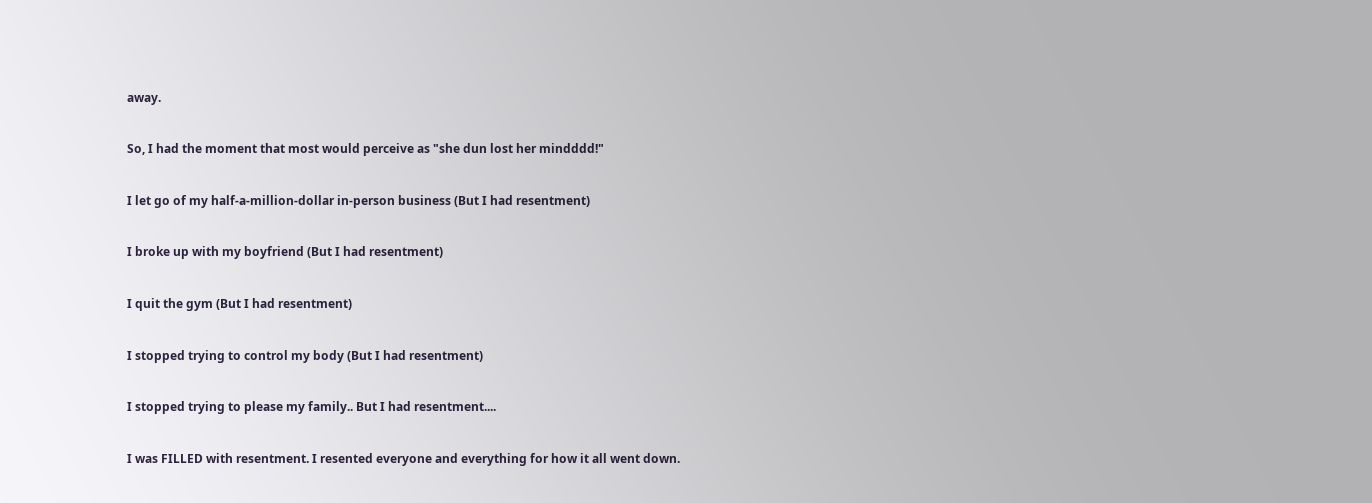away.

So, I had the moment that most would perceive as "she dun lost her mindddd!"

I let go of my half-a-million-dollar in-person business (But I had resentment)

I broke up with my boyfriend (But I had resentment)

I quit the gym (But I had resentment)

I stopped trying to control my body (But I had resentment)

I stopped trying to please my family.. But I had resentment....

I was FILLED with resentment. I resented everyone and everything for how it all went down.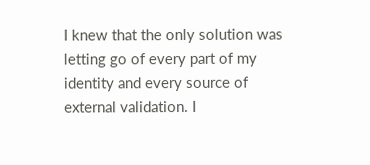I knew that the only solution was letting go of every part of my identity and every source of external validation. I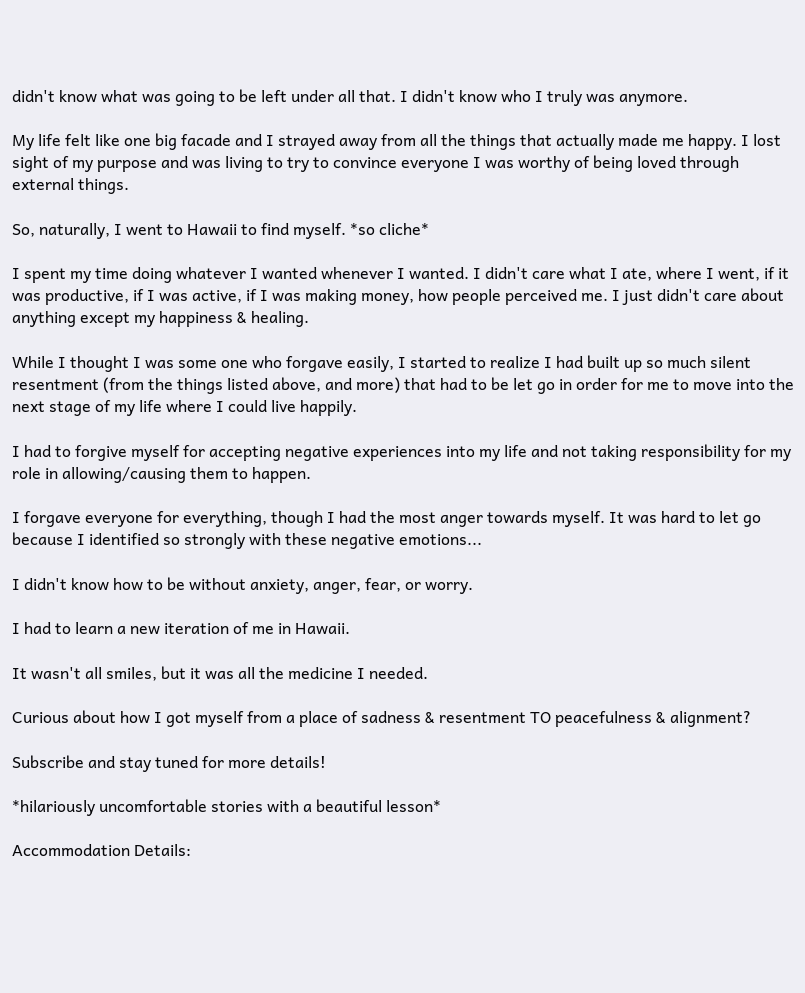didn't know what was going to be left under all that. I didn't know who I truly was anymore.

My life felt like one big facade and I strayed away from all the things that actually made me happy. I lost sight of my purpose and was living to try to convince everyone I was worthy of being loved through external things.

So, naturally, I went to Hawaii to find myself. *so cliche*

I spent my time doing whatever I wanted whenever I wanted. I didn't care what I ate, where I went, if it was productive, if I was active, if I was making money, how people perceived me. I just didn't care about anything except my happiness & healing.

While I thought I was some one who forgave easily, I started to realize I had built up so much silent resentment (from the things listed above, and more) that had to be let go in order for me to move into the next stage of my life where I could live happily.

I had to forgive myself for accepting negative experiences into my life and not taking responsibility for my role in allowing/causing them to happen.

I forgave everyone for everything, though I had the most anger towards myself. It was hard to let go because I identified so strongly with these negative emotions...

I didn't know how to be without anxiety, anger, fear, or worry.

I had to learn a new iteration of me in Hawaii.

It wasn't all smiles, but it was all the medicine I needed.

Curious about how I got myself from a place of sadness & resentment TO peacefulness & alignment?

Subscribe and stay tuned for more details!

*hilariously uncomfortable stories with a beautiful lesson*

Accommodation Details: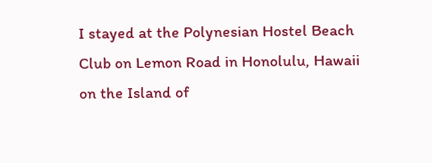I stayed at the Polynesian Hostel Beach Club on Lemon Road in Honolulu, Hawaii on the Island of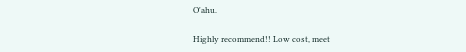O'ahu.

Highly recommend!! Low cost, meet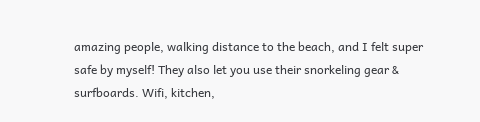amazing people, walking distance to the beach, and I felt super safe by myself! They also let you use their snorkeling gear & surfboards. Wifi, kitchen,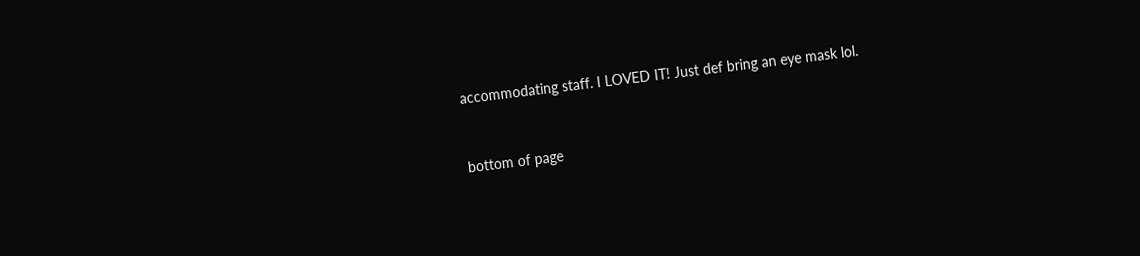accommodating staff. I LOVED IT! Just def bring an eye mask lol.



bottom of page